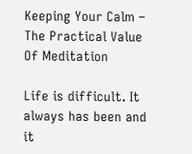Keeping Your Calm – The Practical Value Of Meditation

Life is difficult. It always has been and it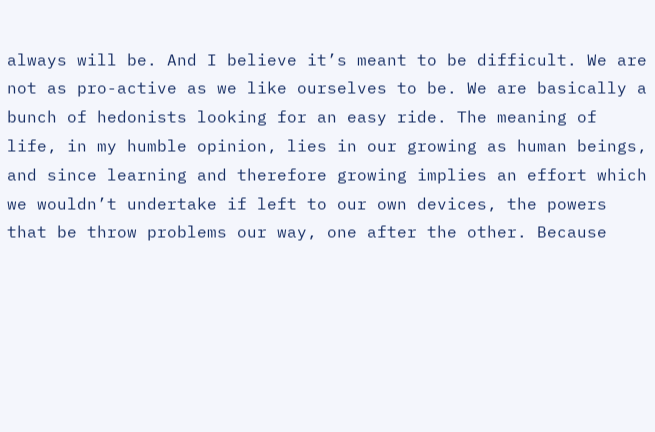always will be. And I believe it’s meant to be difficult. We are not as pro-active as we like ourselves to be. We are basically a bunch of hedonists looking for an easy ride. The meaning of life, in my humble opinion, lies in our growing as human beings, and since learning and therefore growing implies an effort which we wouldn’t undertake if left to our own devices, the powers that be throw problems our way, one after the other. Because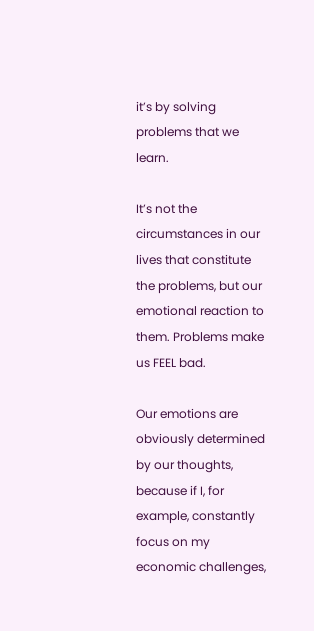it’s by solving problems that we learn.

It’s not the circumstances in our lives that constitute the problems, but our emotional reaction to them. Problems make us FEEL bad.

Our emotions are obviously determined by our thoughts, because if I, for example, constantly focus on my economic challenges,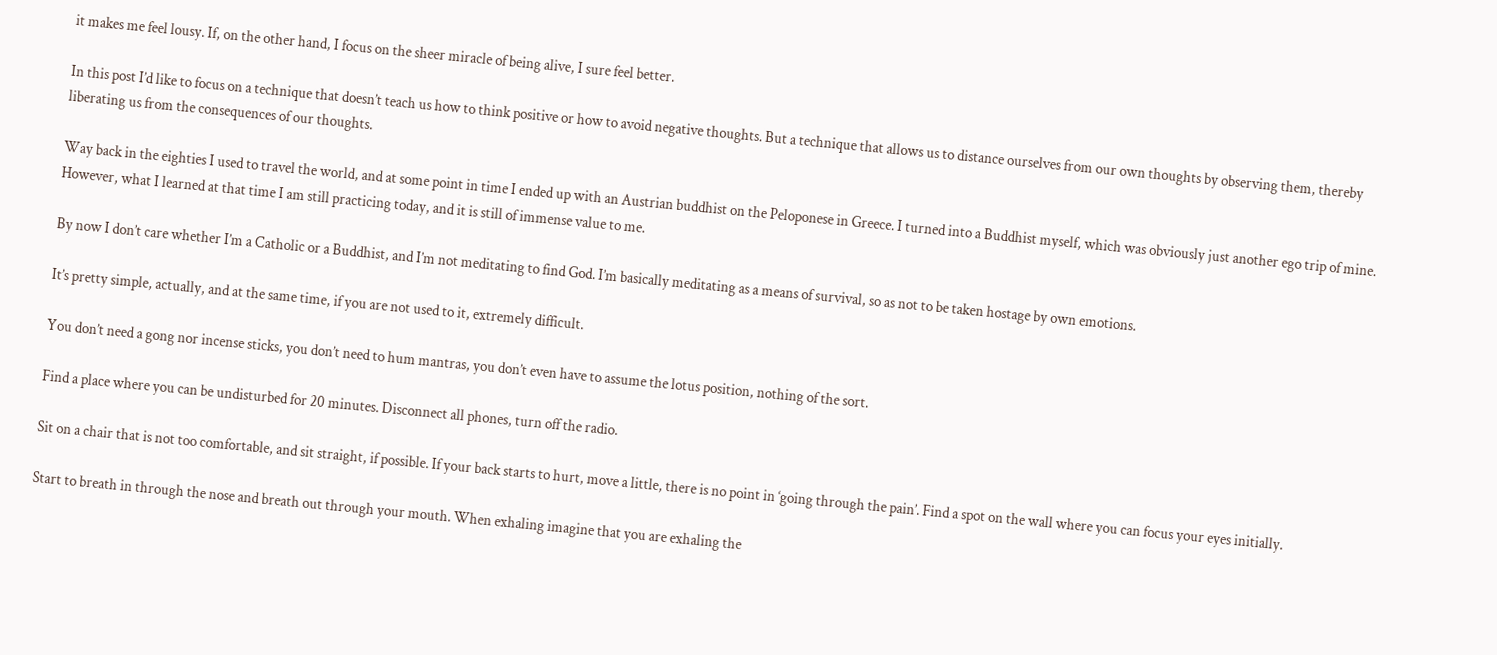it makes me feel lousy. If, on the other hand, I focus on the sheer miracle of being alive, I sure feel better.

In this post I’d like to focus on a technique that doesn’t teach us how to think positive or how to avoid negative thoughts. But a technique that allows us to distance ourselves from our own thoughts by observing them, thereby liberating us from the consequences of our thoughts.

Way back in the eighties I used to travel the world, and at some point in time I ended up with an Austrian buddhist on the Peloponese in Greece. I turned into a Buddhist myself, which was obviously just another ego trip of mine. However, what I learned at that time I am still practicing today, and it is still of immense value to me.

By now I don’t care whether I’m a Catholic or a Buddhist, and I’m not meditating to find God. I’m basically meditating as a means of survival, so as not to be taken hostage by own emotions.

It’s pretty simple, actually, and at the same time, if you are not used to it, extremely difficult.

You don’t need a gong nor incense sticks, you don’t need to hum mantras, you don’t even have to assume the lotus position, nothing of the sort.

Find a place where you can be undisturbed for 20 minutes. Disconnect all phones, turn off the radio.

Sit on a chair that is not too comfortable, and sit straight, if possible. If your back starts to hurt, move a little, there is no point in ‘going through the pain’. Find a spot on the wall where you can focus your eyes initially.

Start to breath in through the nose and breath out through your mouth. When exhaling imagine that you are exhaling the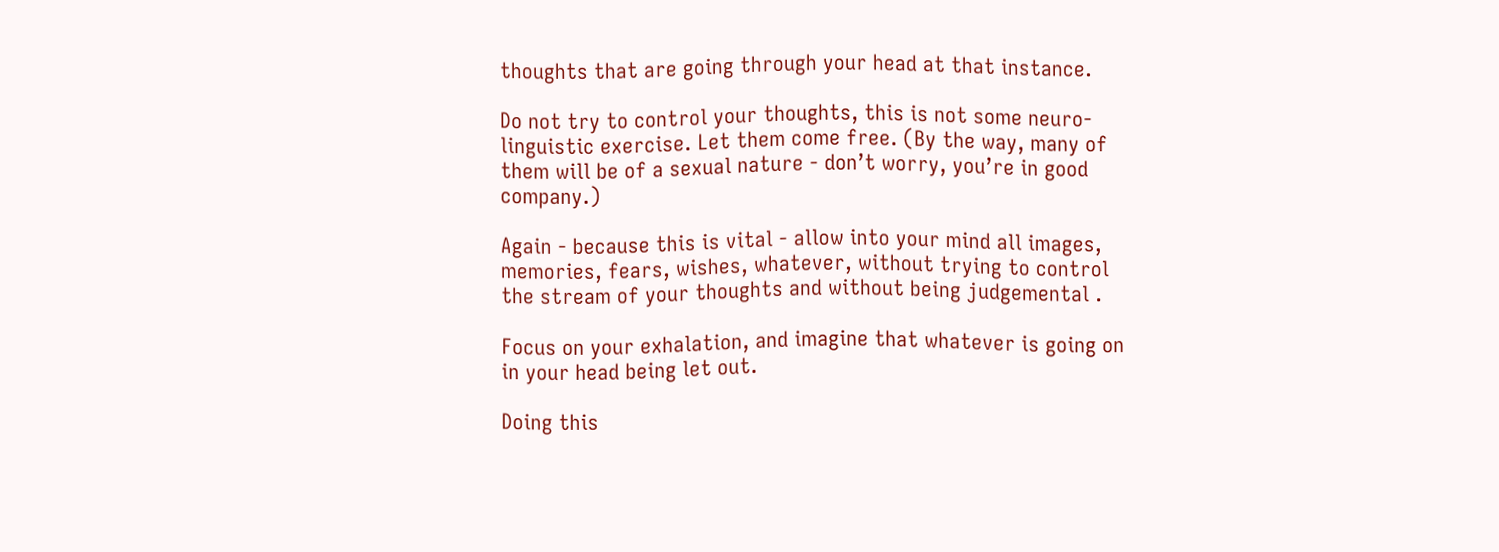thoughts that are going through your head at that instance.

Do not try to control your thoughts, this is not some neuro-linguistic exercise. Let them come free. (By the way, many of them will be of a sexual nature - don’t worry, you’re in good company.)

Again - because this is vital - allow into your mind all images, memories, fears, wishes, whatever, without trying to control the stream of your thoughts and without being judgemental .

Focus on your exhalation, and imagine that whatever is going on in your head being let out.

Doing this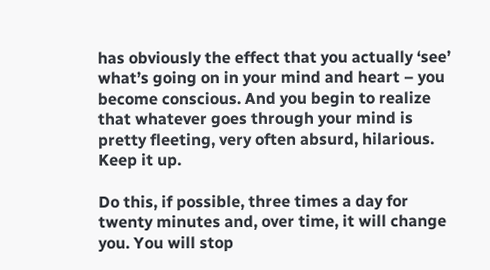has obviously the effect that you actually ‘see’ what’s going on in your mind and heart – you become conscious. And you begin to realize that whatever goes through your mind is pretty fleeting, very often absurd, hilarious. Keep it up.

Do this, if possible, three times a day for twenty minutes and, over time, it will change you. You will stop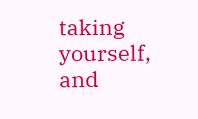taking yourself, and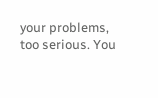your problems, too serious. You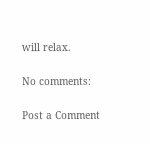will relax.

No comments:

Post a Comment